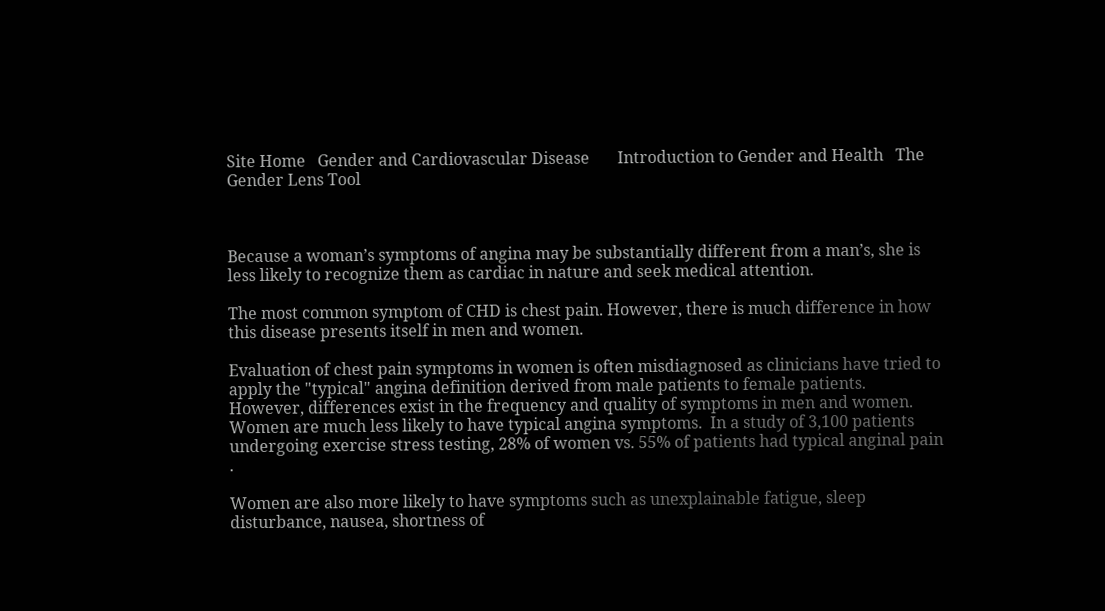Site Home   Gender and Cardiovascular Disease       Introduction to Gender and Health   The Gender Lens Tool



Because a woman’s symptoms of angina may be substantially different from a man’s, she is less likely to recognize them as cardiac in nature and seek medical attention.

The most common symptom of CHD is chest pain. However, there is much difference in how this disease presents itself in men and women.

Evaluation of chest pain symptoms in women is often misdiagnosed as clinicians have tried to apply the "typical" angina definition derived from male patients to female patients.  However, differences exist in the frequency and quality of symptoms in men and women.  Women are much less likely to have typical angina symptoms.  In a study of 3,100 patients undergoing exercise stress testing, 28% of women vs. 55% of patients had typical anginal pain .

Women are also more likely to have symptoms such as unexplainable fatigue, sleep disturbance, nausea, shortness of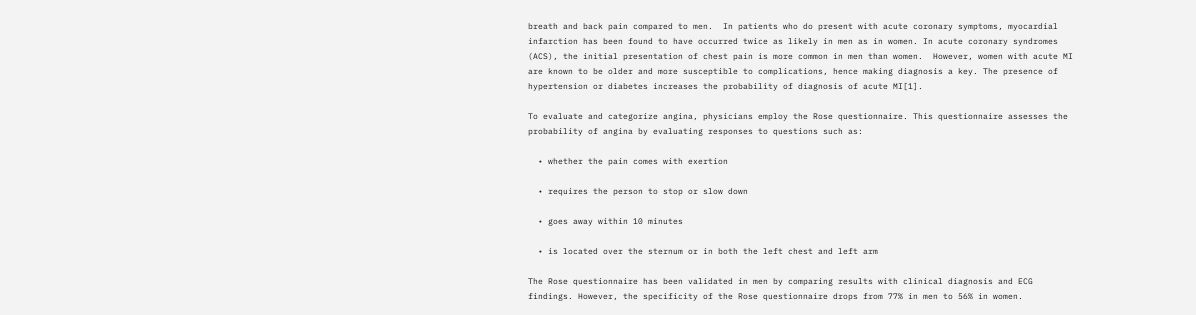breath and back pain compared to men.  In patients who do present with acute coronary symptoms, myocardial infarction has been found to have occurred twice as likely in men as in women. In acute coronary syndromes (ACS), the initial presentation of chest pain is more common in men than women.  However, women with acute MI are known to be older and more susceptible to complications, hence making diagnosis a key. The presence of hypertension or diabetes increases the probability of diagnosis of acute MI[1].

To evaluate and categorize angina, physicians employ the Rose questionnaire. This questionnaire assesses the probability of angina by evaluating responses to questions such as:

  • whether the pain comes with exertion

  • requires the person to stop or slow down

  • goes away within 10 minutes

  • is located over the sternum or in both the left chest and left arm

The Rose questionnaire has been validated in men by comparing results with clinical diagnosis and ECG findings. However, the specificity of the Rose questionnaire drops from 77% in men to 56% in women.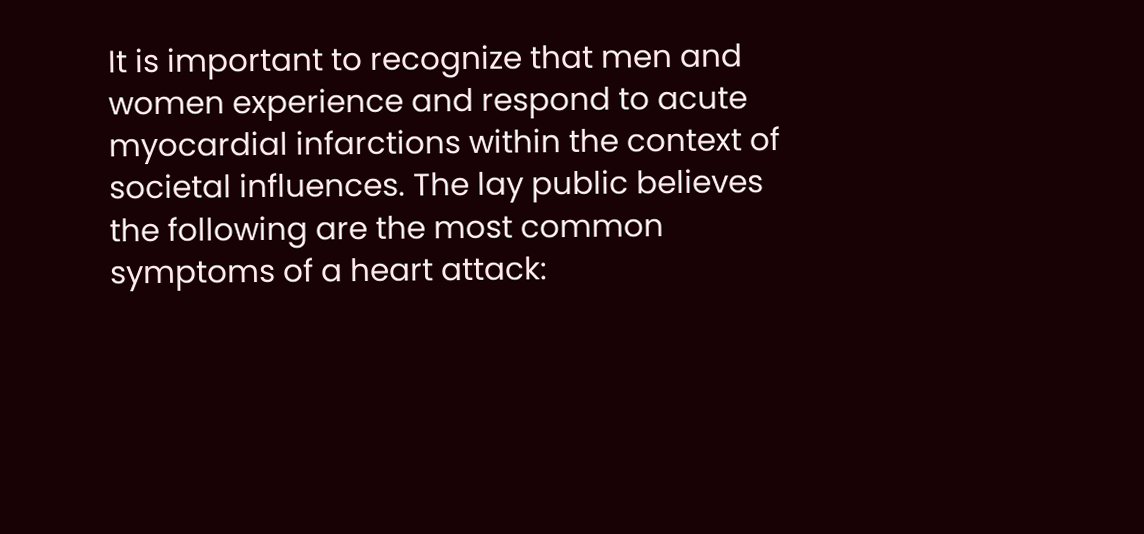It is important to recognize that men and women experience and respond to acute myocardial infarctions within the context of societal influences. The lay public believes the following are the most common symptoms of a heart attack: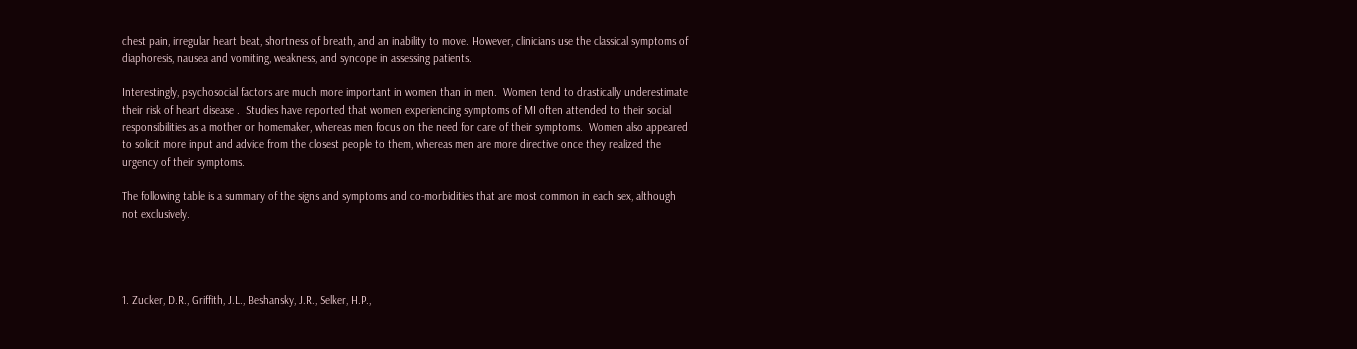chest pain, irregular heart beat, shortness of breath, and an inability to move. However, clinicians use the classical symptoms of diaphoresis, nausea and vomiting, weakness, and syncope in assessing patients.

Interestingly, psychosocial factors are much more important in women than in men.  Women tend to drastically underestimate their risk of heart disease .  Studies have reported that women experiencing symptoms of MI often attended to their social responsibilities as a mother or homemaker, whereas men focus on the need for care of their symptoms.  Women also appeared to solicit more input and advice from the closest people to them, whereas men are more directive once they realized the urgency of their symptoms.

The following table is a summary of the signs and symptoms and co-morbidities that are most common in each sex, although not exclusively.




1. Zucker, D.R., Griffith, J.L., Beshansky, J.R., Selker, H.P.,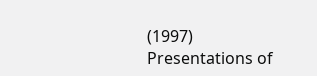(1997) Presentations of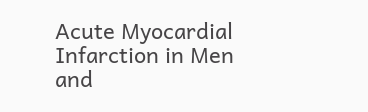Acute Myocardial Infarction in Men and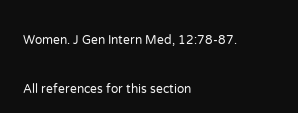Women. J Gen Intern Med, 12:78-87.

All references for this section